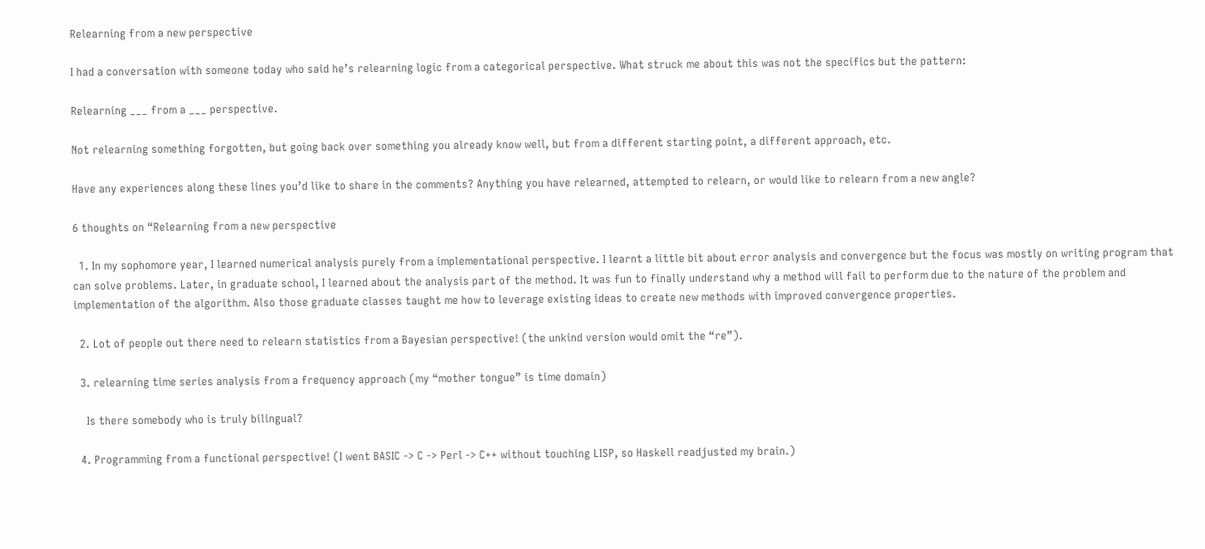Relearning from a new perspective

I had a conversation with someone today who said he’s relearning logic from a categorical perspective. What struck me about this was not the specifics but the pattern:

Relearning ___ from a ___ perspective.

Not relearning something forgotten, but going back over something you already know well, but from a different starting point, a different approach, etc.

Have any experiences along these lines you’d like to share in the comments? Anything you have relearned, attempted to relearn, or would like to relearn from a new angle?

6 thoughts on “Relearning from a new perspective

  1. In my sophomore year, I learned numerical analysis purely from a implementational perspective. I learnt a little bit about error analysis and convergence but the focus was mostly on writing program that can solve problems. Later, in graduate school, I learned about the analysis part of the method. It was fun to finally understand why a method will fail to perform due to the nature of the problem and implementation of the algorithm. Also those graduate classes taught me how to leverage existing ideas to create new methods with improved convergence properties.

  2. Lot of people out there need to relearn statistics from a Bayesian perspective! (the unkind version would omit the “re”).

  3. relearning time series analysis from a frequency approach (my “mother tongue” is time domain)

    Is there somebody who is truly bilingual?

  4. Programming from a functional perspective! (I went BASIC -> C -> Perl -> C++ without touching LISP, so Haskell readjusted my brain.)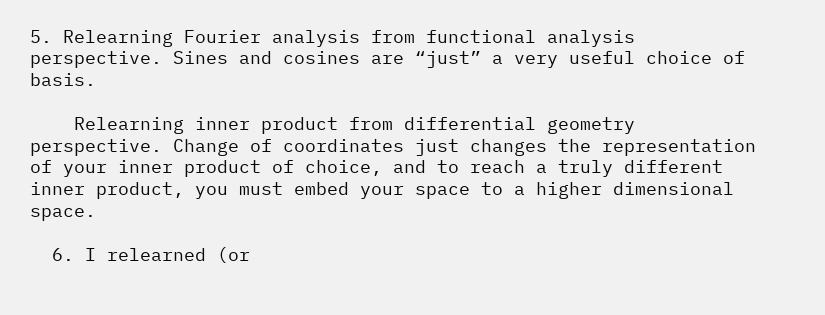5. Relearning Fourier analysis from functional analysis perspective. Sines and cosines are “just” a very useful choice of basis.

    Relearning inner product from differential geometry perspective. Change of coordinates just changes the representation of your inner product of choice, and to reach a truly different inner product, you must embed your space to a higher dimensional space.

  6. I relearned (or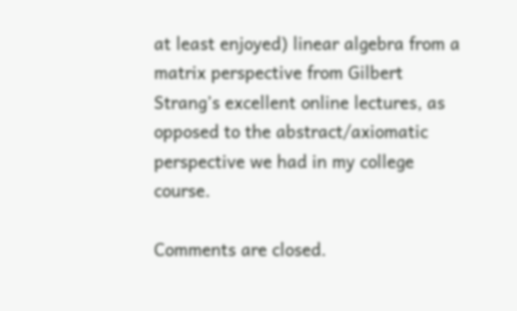at least enjoyed) linear algebra from a matrix perspective from Gilbert Strang’s excellent online lectures, as opposed to the abstract/axiomatic perspective we had in my college course.

Comments are closed.